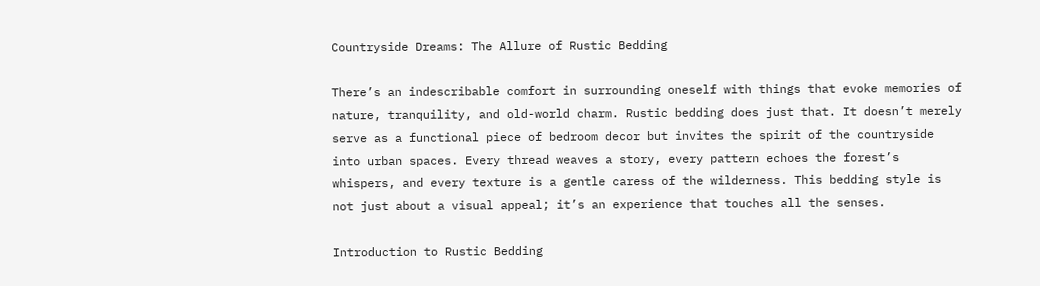Countryside Dreams: The Allure of Rustic Bedding

There’s an indescribable comfort in surrounding oneself with things that evoke memories of nature, tranquility, and old-world charm. Rustic bedding does just that. It doesn’t merely serve as a functional piece of bedroom decor but invites the spirit of the countryside into urban spaces. Every thread weaves a story, every pattern echoes the forest’s whispers, and every texture is a gentle caress of the wilderness. This bedding style is not just about a visual appeal; it’s an experience that touches all the senses.

Introduction to Rustic Bedding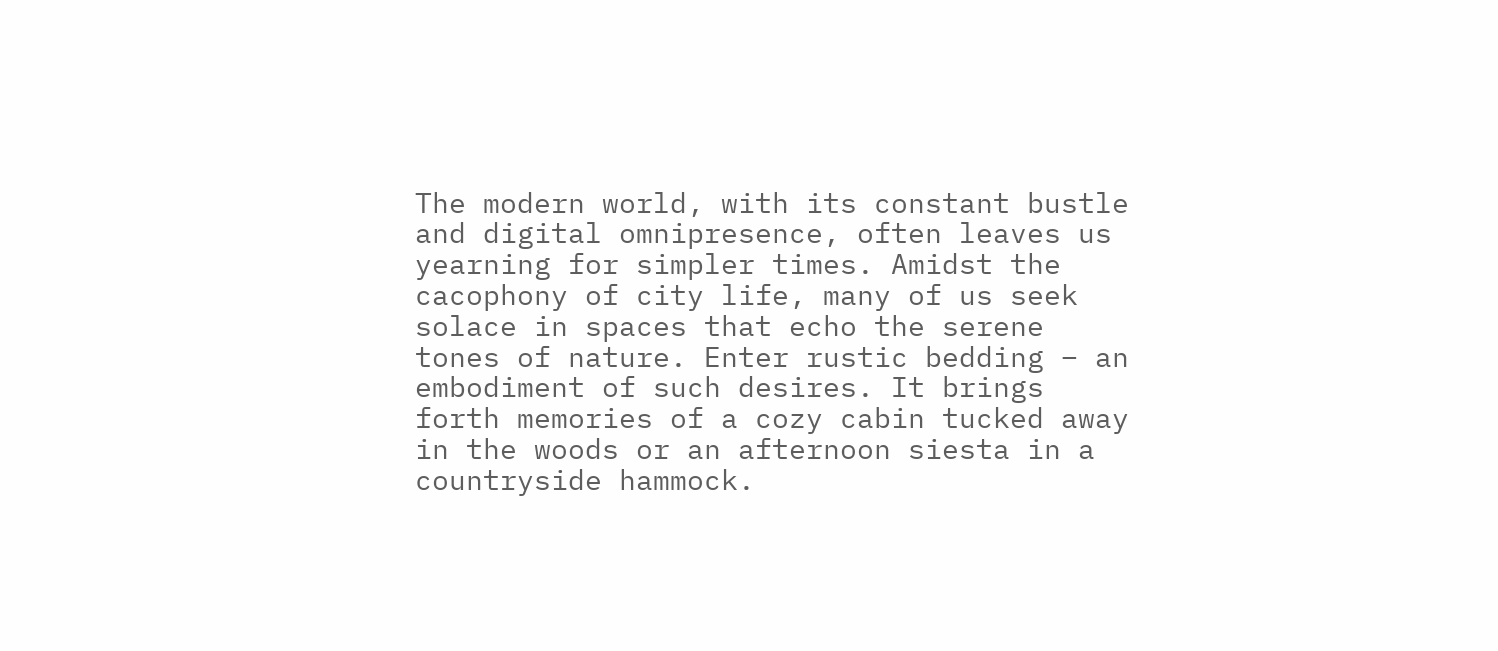The modern world, with its constant bustle and digital omnipresence, often leaves us yearning for simpler times. Amidst the cacophony of city life, many of us seek solace in spaces that echo the serene tones of nature. Enter rustic bedding – an embodiment of such desires. It brings forth memories of a cozy cabin tucked away in the woods or an afternoon siesta in a countryside hammock.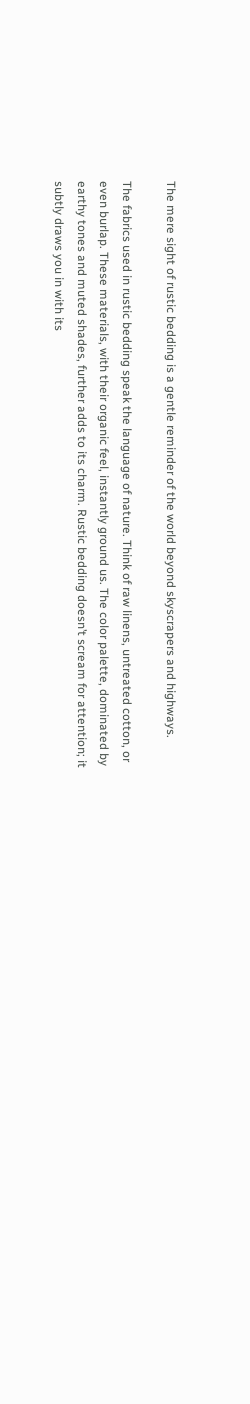The mere sight of rustic bedding is a gentle reminder of the world beyond skyscrapers and highways.

The fabrics used in rustic bedding speak the language of nature. Think of raw linens, untreated cotton, or even burlap. These materials, with their organic feel, instantly ground us. The color palette, dominated by earthy tones and muted shades, further adds to its charm. Rustic bedding doesn’t scream for attention; it subtly draws you in with its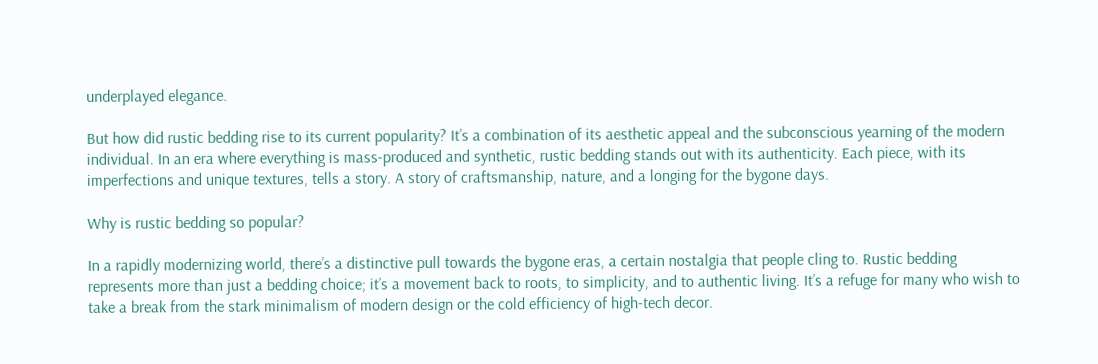underplayed elegance.

But how did rustic bedding rise to its current popularity? It’s a combination of its aesthetic appeal and the subconscious yearning of the modern individual. In an era where everything is mass-produced and synthetic, rustic bedding stands out with its authenticity. Each piece, with its imperfections and unique textures, tells a story. A story of craftsmanship, nature, and a longing for the bygone days.

Why is rustic bedding so popular?

In a rapidly modernizing world, there’s a distinctive pull towards the bygone eras, a certain nostalgia that people cling to. Rustic bedding represents more than just a bedding choice; it’s a movement back to roots, to simplicity, and to authentic living. It’s a refuge for many who wish to take a break from the stark minimalism of modern design or the cold efficiency of high-tech decor.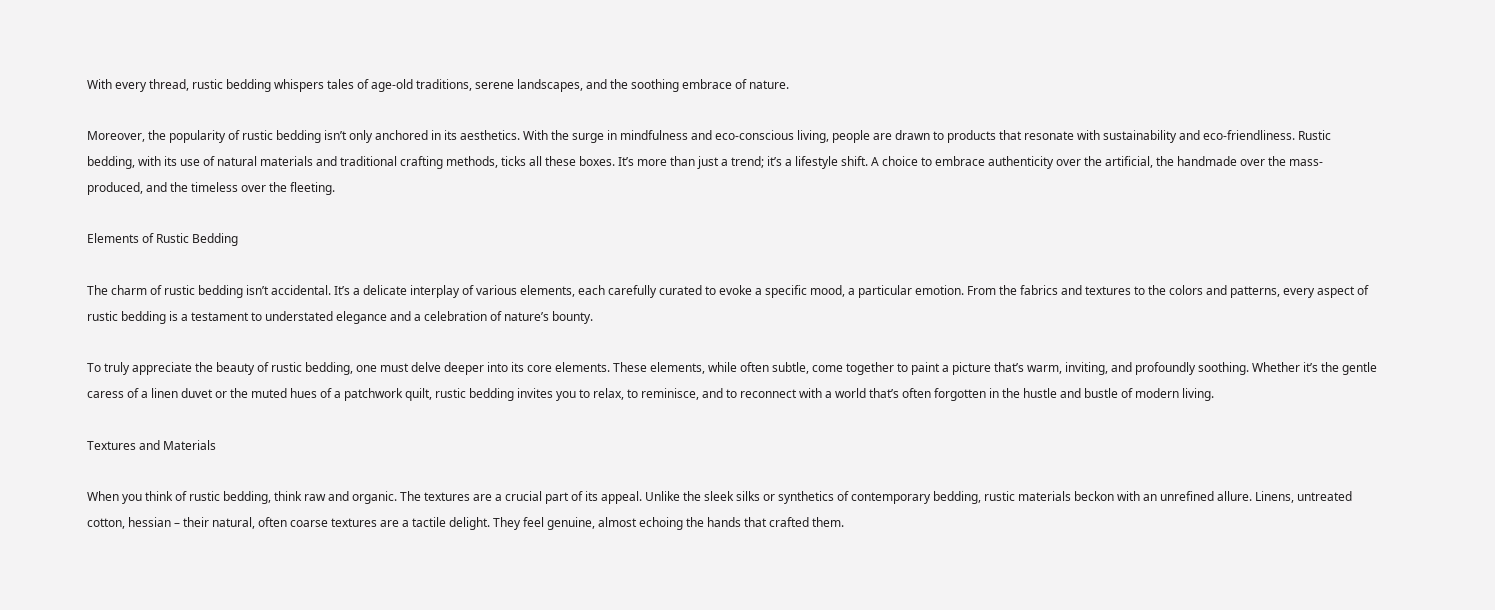With every thread, rustic bedding whispers tales of age-old traditions, serene landscapes, and the soothing embrace of nature.

Moreover, the popularity of rustic bedding isn’t only anchored in its aesthetics. With the surge in mindfulness and eco-conscious living, people are drawn to products that resonate with sustainability and eco-friendliness. Rustic bedding, with its use of natural materials and traditional crafting methods, ticks all these boxes. It’s more than just a trend; it’s a lifestyle shift. A choice to embrace authenticity over the artificial, the handmade over the mass-produced, and the timeless over the fleeting.

Elements of Rustic Bedding

The charm of rustic bedding isn’t accidental. It’s a delicate interplay of various elements, each carefully curated to evoke a specific mood, a particular emotion. From the fabrics and textures to the colors and patterns, every aspect of rustic bedding is a testament to understated elegance and a celebration of nature’s bounty.

To truly appreciate the beauty of rustic bedding, one must delve deeper into its core elements. These elements, while often subtle, come together to paint a picture that’s warm, inviting, and profoundly soothing. Whether it’s the gentle caress of a linen duvet or the muted hues of a patchwork quilt, rustic bedding invites you to relax, to reminisce, and to reconnect with a world that’s often forgotten in the hustle and bustle of modern living.

Textures and Materials

When you think of rustic bedding, think raw and organic. The textures are a crucial part of its appeal. Unlike the sleek silks or synthetics of contemporary bedding, rustic materials beckon with an unrefined allure. Linens, untreated cotton, hessian – their natural, often coarse textures are a tactile delight. They feel genuine, almost echoing the hands that crafted them.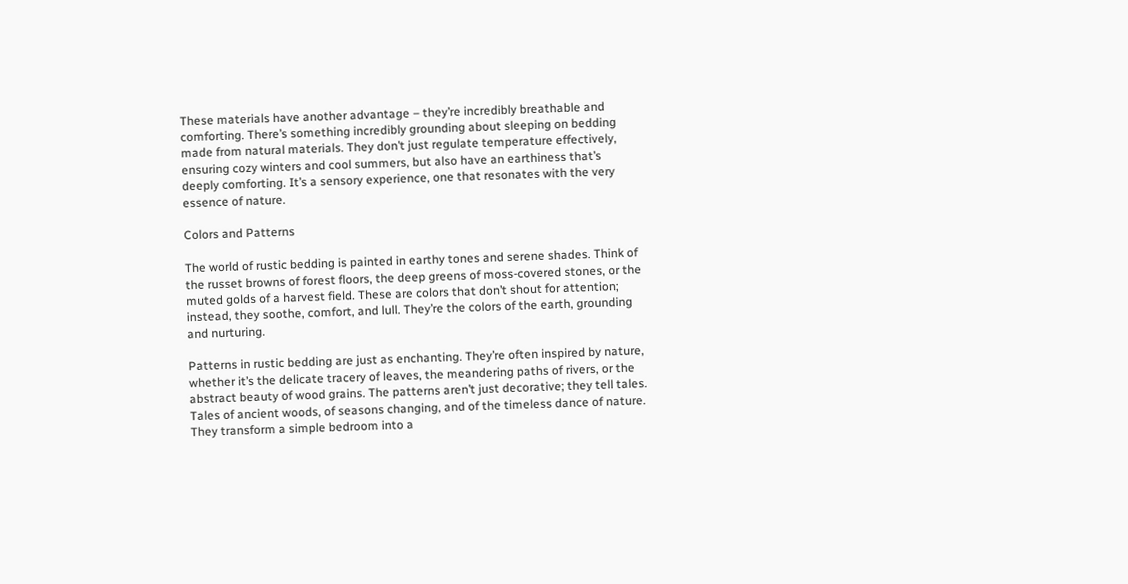These materials have another advantage – they’re incredibly breathable and comforting. There’s something incredibly grounding about sleeping on bedding made from natural materials. They don’t just regulate temperature effectively, ensuring cozy winters and cool summers, but also have an earthiness that’s deeply comforting. It’s a sensory experience, one that resonates with the very essence of nature.

Colors and Patterns

The world of rustic bedding is painted in earthy tones and serene shades. Think of the russet browns of forest floors, the deep greens of moss-covered stones, or the muted golds of a harvest field. These are colors that don’t shout for attention; instead, they soothe, comfort, and lull. They’re the colors of the earth, grounding and nurturing.

Patterns in rustic bedding are just as enchanting. They’re often inspired by nature, whether it’s the delicate tracery of leaves, the meandering paths of rivers, or the abstract beauty of wood grains. The patterns aren’t just decorative; they tell tales. Tales of ancient woods, of seasons changing, and of the timeless dance of nature. They transform a simple bedroom into a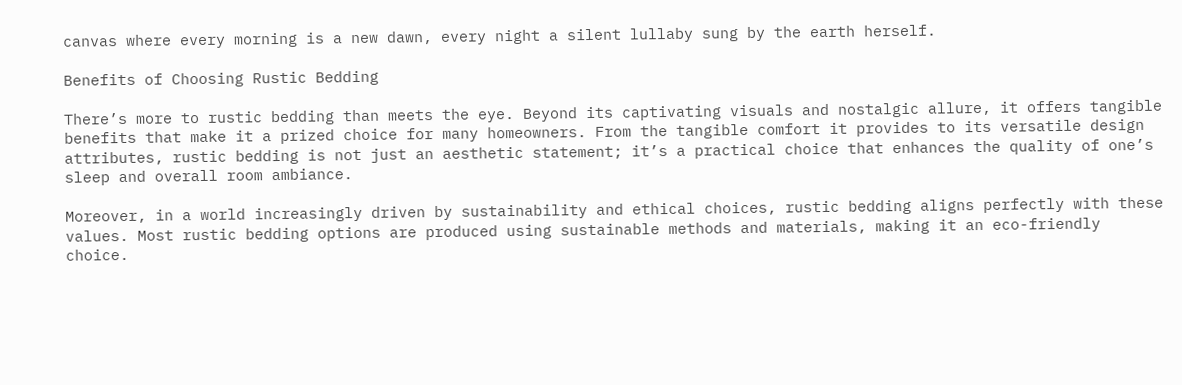canvas where every morning is a new dawn, every night a silent lullaby sung by the earth herself.

Benefits of Choosing Rustic Bedding

There’s more to rustic bedding than meets the eye. Beyond its captivating visuals and nostalgic allure, it offers tangible benefits that make it a prized choice for many homeowners. From the tangible comfort it provides to its versatile design attributes, rustic bedding is not just an aesthetic statement; it’s a practical choice that enhances the quality of one’s sleep and overall room ambiance.

Moreover, in a world increasingly driven by sustainability and ethical choices, rustic bedding aligns perfectly with these values. Most rustic bedding options are produced using sustainable methods and materials, making it an eco-friendly choice.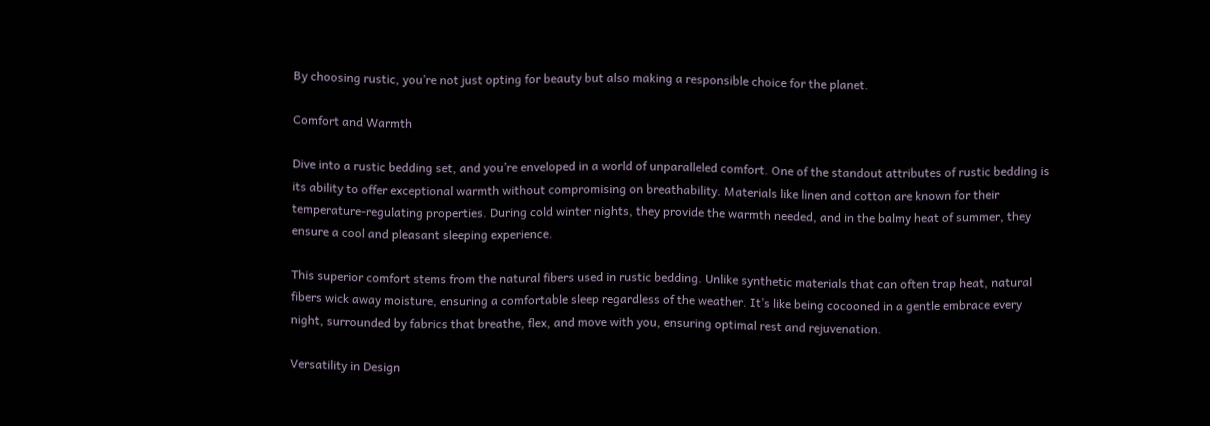By choosing rustic, you’re not just opting for beauty but also making a responsible choice for the planet.

Comfort and Warmth

Dive into a rustic bedding set, and you’re enveloped in a world of unparalleled comfort. One of the standout attributes of rustic bedding is its ability to offer exceptional warmth without compromising on breathability. Materials like linen and cotton are known for their temperature-regulating properties. During cold winter nights, they provide the warmth needed, and in the balmy heat of summer, they ensure a cool and pleasant sleeping experience.

This superior comfort stems from the natural fibers used in rustic bedding. Unlike synthetic materials that can often trap heat, natural fibers wick away moisture, ensuring a comfortable sleep regardless of the weather. It’s like being cocooned in a gentle embrace every night, surrounded by fabrics that breathe, flex, and move with you, ensuring optimal rest and rejuvenation.

Versatility in Design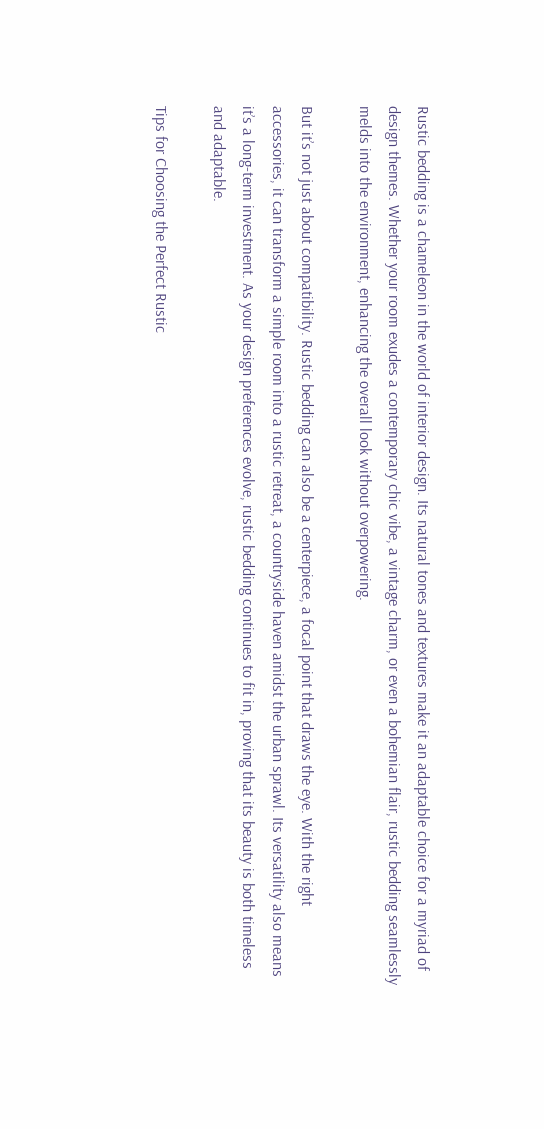Rustic bedding is a chameleon in the world of interior design. Its natural tones and textures make it an adaptable choice for a myriad of design themes. Whether your room exudes a contemporary chic vibe, a vintage charm, or even a bohemian flair, rustic bedding seamlessly melds into the environment, enhancing the overall look without overpowering.

But it’s not just about compatibility. Rustic bedding can also be a centerpiece, a focal point that draws the eye. With the right accessories, it can transform a simple room into a rustic retreat, a countryside haven amidst the urban sprawl. Its versatility also means it’s a long-term investment. As your design preferences evolve, rustic bedding continues to fit in, proving that its beauty is both timeless and adaptable.

Tips for Choosing the Perfect Rustic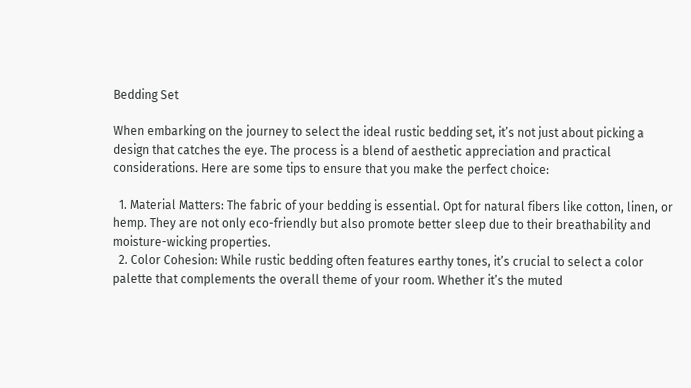Bedding Set

When embarking on the journey to select the ideal rustic bedding set, it’s not just about picking a design that catches the eye. The process is a blend of aesthetic appreciation and practical considerations. Here are some tips to ensure that you make the perfect choice:

  1. Material Matters: The fabric of your bedding is essential. Opt for natural fibers like cotton, linen, or hemp. They are not only eco-friendly but also promote better sleep due to their breathability and moisture-wicking properties.
  2. Color Cohesion: While rustic bedding often features earthy tones, it’s crucial to select a color palette that complements the overall theme of your room. Whether it’s the muted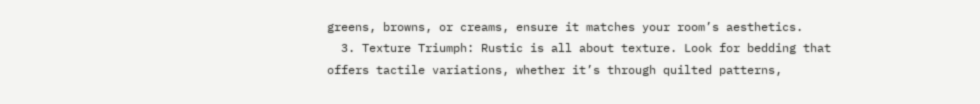greens, browns, or creams, ensure it matches your room’s aesthetics.
  3. Texture Triumph: Rustic is all about texture. Look for bedding that offers tactile variations, whether it’s through quilted patterns,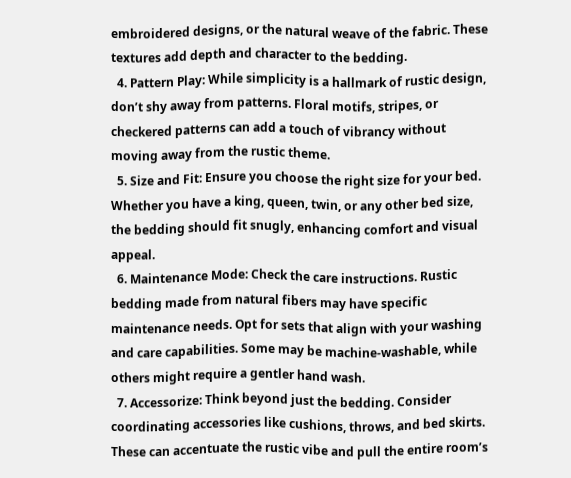embroidered designs, or the natural weave of the fabric. These textures add depth and character to the bedding.
  4. Pattern Play: While simplicity is a hallmark of rustic design, don’t shy away from patterns. Floral motifs, stripes, or checkered patterns can add a touch of vibrancy without moving away from the rustic theme.
  5. Size and Fit: Ensure you choose the right size for your bed. Whether you have a king, queen, twin, or any other bed size, the bedding should fit snugly, enhancing comfort and visual appeal.
  6. Maintenance Mode: Check the care instructions. Rustic bedding made from natural fibers may have specific maintenance needs. Opt for sets that align with your washing and care capabilities. Some may be machine-washable, while others might require a gentler hand wash.
  7. Accessorize: Think beyond just the bedding. Consider coordinating accessories like cushions, throws, and bed skirts. These can accentuate the rustic vibe and pull the entire room’s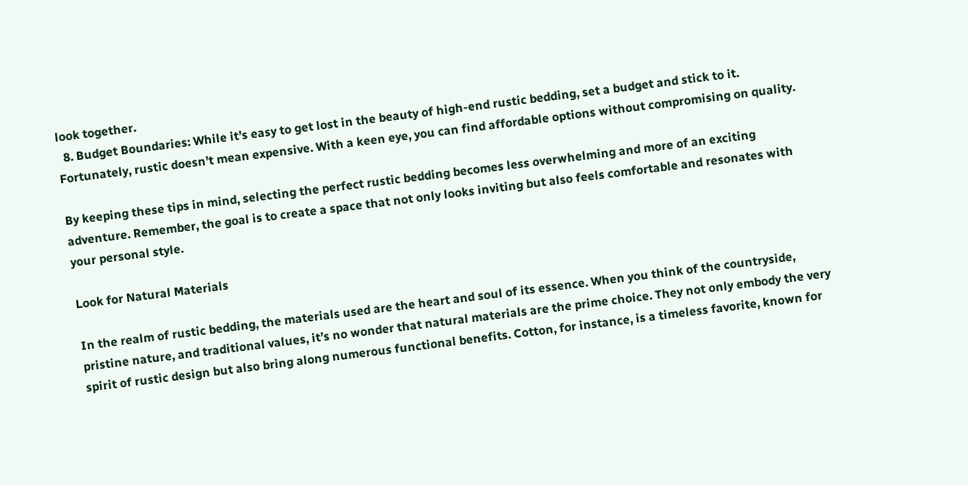look together.
  8. Budget Boundaries: While it’s easy to get lost in the beauty of high-end rustic bedding, set a budget and stick to it. Fortunately, rustic doesn’t mean expensive. With a keen eye, you can find affordable options without compromising on quality.

By keeping these tips in mind, selecting the perfect rustic bedding becomes less overwhelming and more of an exciting adventure. Remember, the goal is to create a space that not only looks inviting but also feels comfortable and resonates with your personal style.

Look for Natural Materials

In the realm of rustic bedding, the materials used are the heart and soul of its essence. When you think of the countryside, pristine nature, and traditional values, it’s no wonder that natural materials are the prime choice. They not only embody the very spirit of rustic design but also bring along numerous functional benefits. Cotton, for instance, is a timeless favorite, known for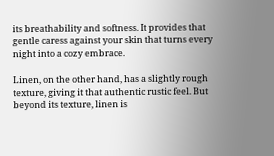its breathability and softness. It provides that gentle caress against your skin that turns every night into a cozy embrace.

Linen, on the other hand, has a slightly rough texture, giving it that authentic rustic feel. But beyond its texture, linen is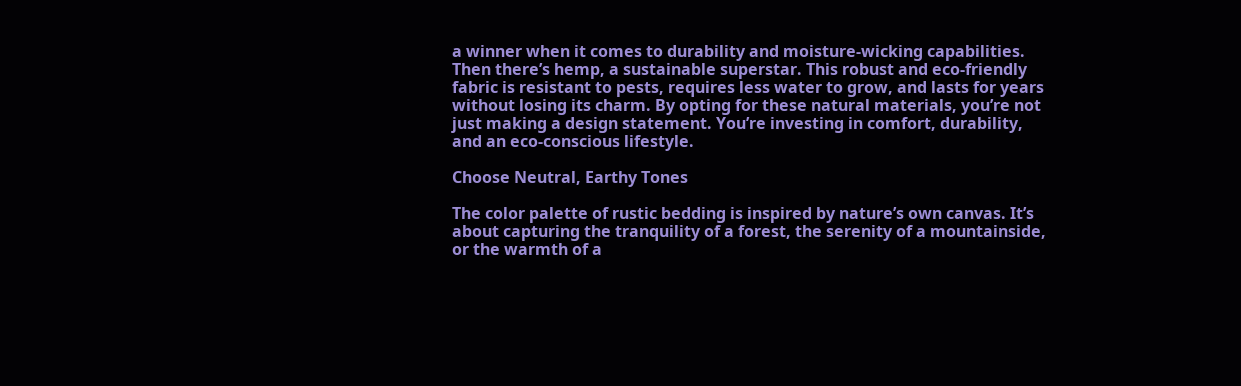a winner when it comes to durability and moisture-wicking capabilities. Then there’s hemp, a sustainable superstar. This robust and eco-friendly fabric is resistant to pests, requires less water to grow, and lasts for years without losing its charm. By opting for these natural materials, you’re not just making a design statement. You’re investing in comfort, durability, and an eco-conscious lifestyle.

Choose Neutral, Earthy Tones

The color palette of rustic bedding is inspired by nature’s own canvas. It’s about capturing the tranquility of a forest, the serenity of a mountainside, or the warmth of a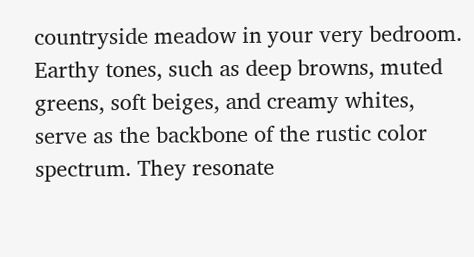countryside meadow in your very bedroom. Earthy tones, such as deep browns, muted greens, soft beiges, and creamy whites, serve as the backbone of the rustic color spectrum. They resonate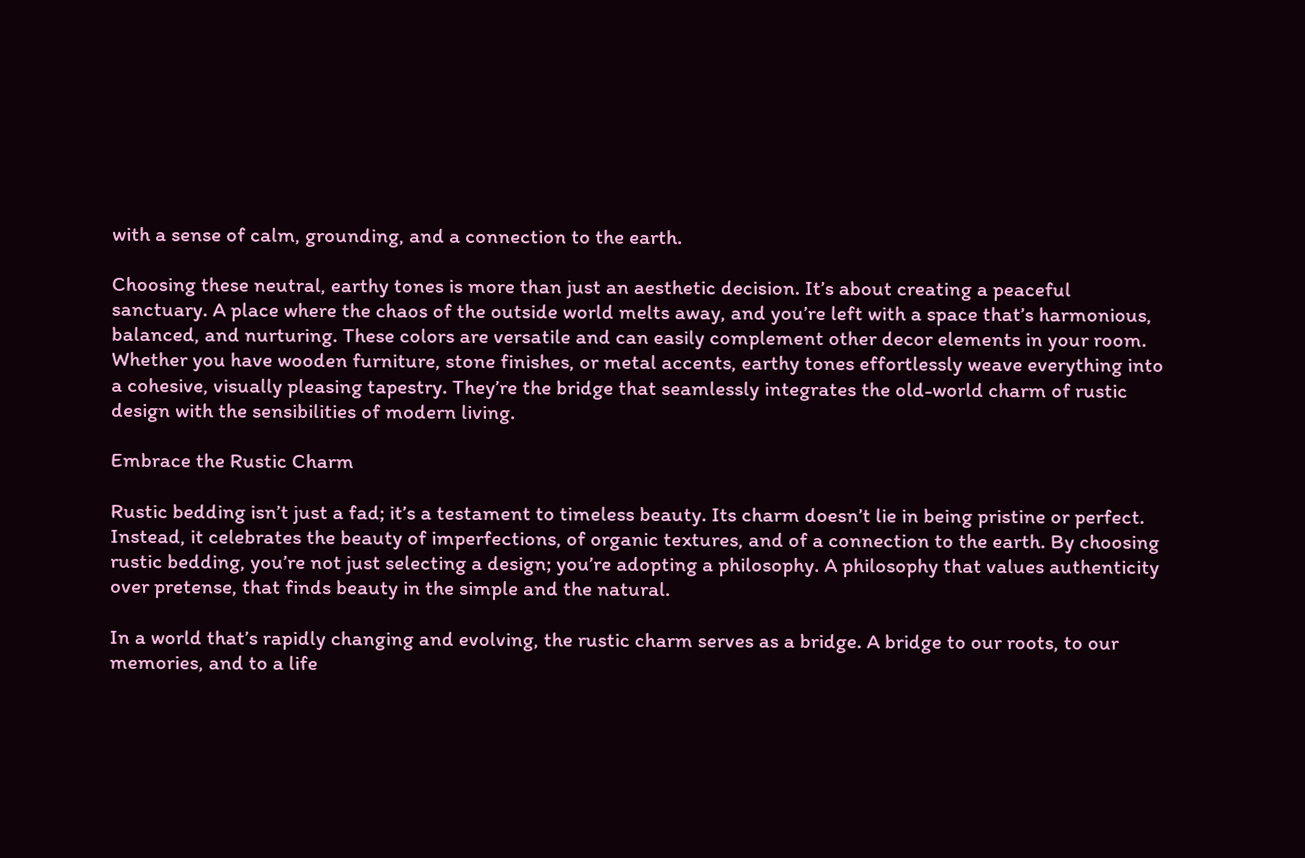with a sense of calm, grounding, and a connection to the earth.

Choosing these neutral, earthy tones is more than just an aesthetic decision. It’s about creating a peaceful sanctuary. A place where the chaos of the outside world melts away, and you’re left with a space that’s harmonious, balanced, and nurturing. These colors are versatile and can easily complement other decor elements in your room. Whether you have wooden furniture, stone finishes, or metal accents, earthy tones effortlessly weave everything into a cohesive, visually pleasing tapestry. They’re the bridge that seamlessly integrates the old-world charm of rustic design with the sensibilities of modern living.

Embrace the Rustic Charm

Rustic bedding isn’t just a fad; it’s a testament to timeless beauty. Its charm doesn’t lie in being pristine or perfect. Instead, it celebrates the beauty of imperfections, of organic textures, and of a connection to the earth. By choosing rustic bedding, you’re not just selecting a design; you’re adopting a philosophy. A philosophy that values authenticity over pretense, that finds beauty in the simple and the natural.

In a world that’s rapidly changing and evolving, the rustic charm serves as a bridge. A bridge to our roots, to our memories, and to a life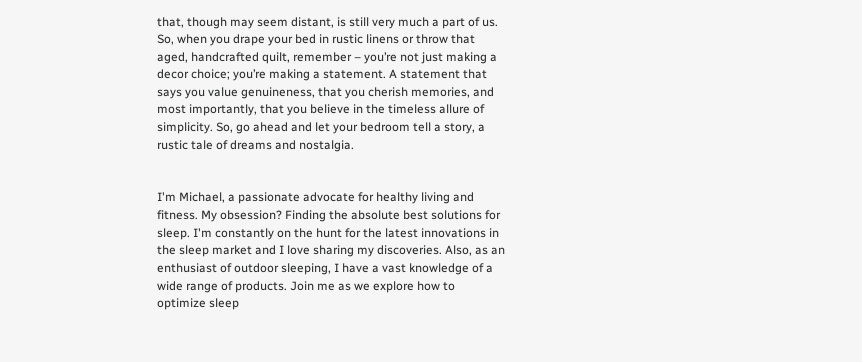that, though may seem distant, is still very much a part of us. So, when you drape your bed in rustic linens or throw that aged, handcrafted quilt, remember – you’re not just making a decor choice; you’re making a statement. A statement that says you value genuineness, that you cherish memories, and most importantly, that you believe in the timeless allure of simplicity. So, go ahead and let your bedroom tell a story, a rustic tale of dreams and nostalgia.


I'm Michael, a passionate advocate for healthy living and fitness. My obsession? Finding the absolute best solutions for sleep. I'm constantly on the hunt for the latest innovations in the sleep market and I love sharing my discoveries. Also, as an enthusiast of outdoor sleeping, I have a vast knowledge of a wide range of products. Join me as we explore how to optimize sleep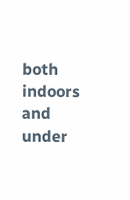both indoors and under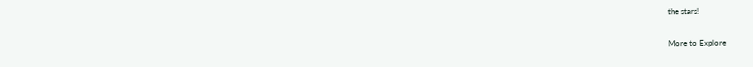the stars!

More to Explore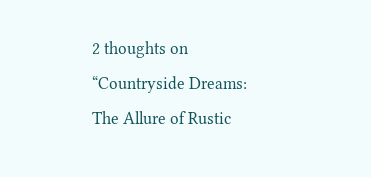2 thoughts on “Countryside Dreams: The Allure of Rustic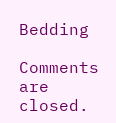Bedding

Comments are closed.